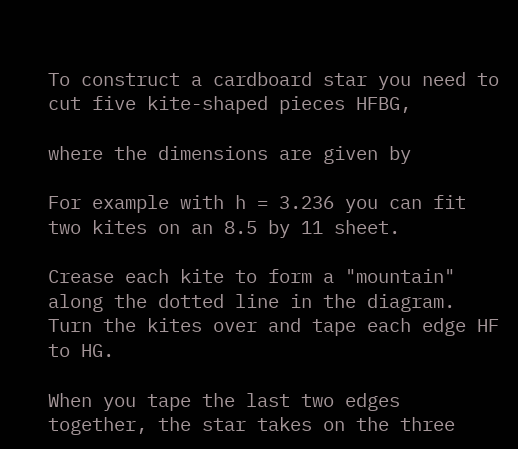To construct a cardboard star you need to cut five kite-shaped pieces HFBG,

where the dimensions are given by

For example with h = 3.236 you can fit two kites on an 8.5 by 11 sheet.

Crease each kite to form a "mountain" along the dotted line in the diagram. Turn the kites over and tape each edge HF to HG.

When you tape the last two edges together, the star takes on the three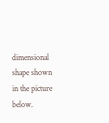dimensional shape shown in the picture below.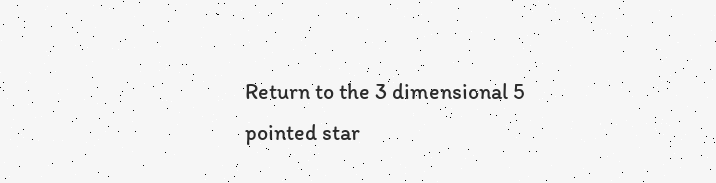Return to the 3 dimensional 5 pointed star